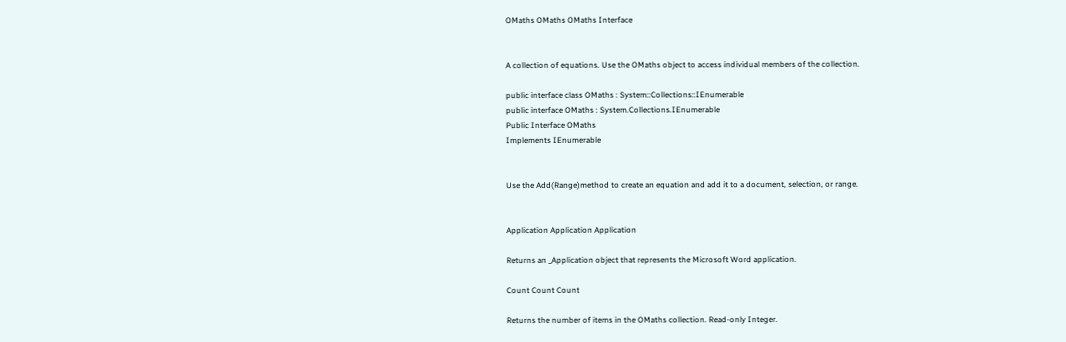OMaths OMaths OMaths Interface


A collection of equations. Use the OMaths object to access individual members of the collection.

public interface class OMaths : System::Collections::IEnumerable
public interface OMaths : System.Collections.IEnumerable
Public Interface OMaths
Implements IEnumerable


Use the Add(Range)method to create an equation and add it to a document, selection, or range.


Application Application Application

Returns an _Application object that represents the Microsoft Word application.

Count Count Count

Returns the number of items in the OMaths collection. Read-only Integer.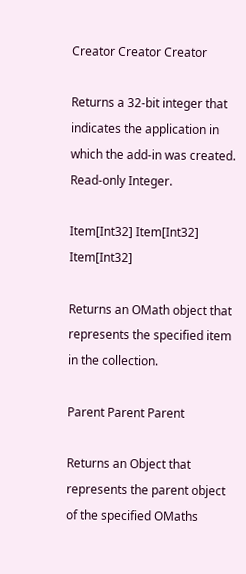Creator Creator Creator

Returns a 32-bit integer that indicates the application in which the add-in was created. Read-only Integer.

Item[Int32] Item[Int32] Item[Int32]

Returns an OMath object that represents the specified item in the collection.

Parent Parent Parent

Returns an Object that represents the parent object of the specified OMaths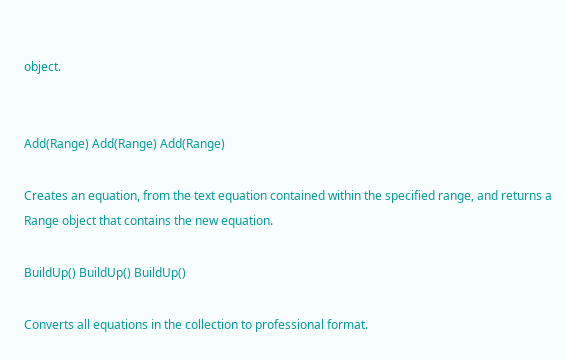object.


Add(Range) Add(Range) Add(Range)

Creates an equation, from the text equation contained within the specified range, and returns a Range object that contains the new equation.

BuildUp() BuildUp() BuildUp()

Converts all equations in the collection to professional format.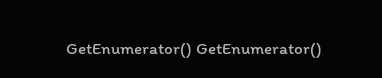GetEnumerator() GetEnumerator()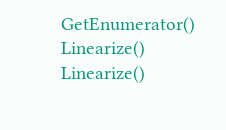GetEnumerator()
Linearize() Linearize()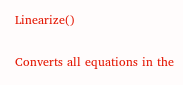Linearize()

Converts all equations in the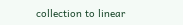collection to linear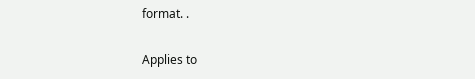format. .

Applies to